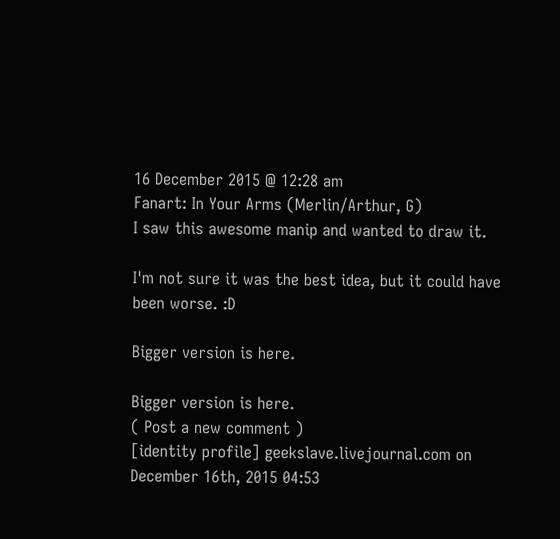16 December 2015 @ 12:28 am
Fanart: In Your Arms (Merlin/Arthur, G)
I saw this awesome manip and wanted to draw it.

I'm not sure it was the best idea, but it could have been worse. :D

Bigger version is here.

Bigger version is here.
( Post a new comment )
[identity profile] geekslave.livejournal.com on December 16th, 2015 04:53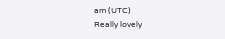am (UTC)
Really lovely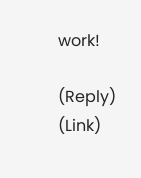work!

(Reply) (Link)